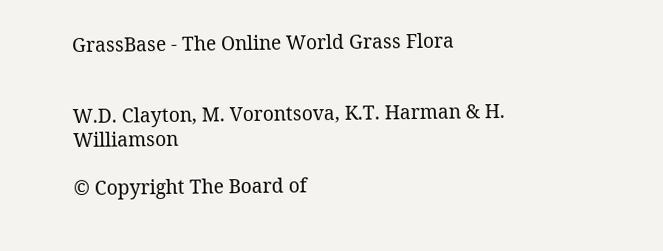GrassBase - The Online World Grass Flora


W.D. Clayton, M. Vorontsova, K.T. Harman & H. Williamson

© Copyright The Board of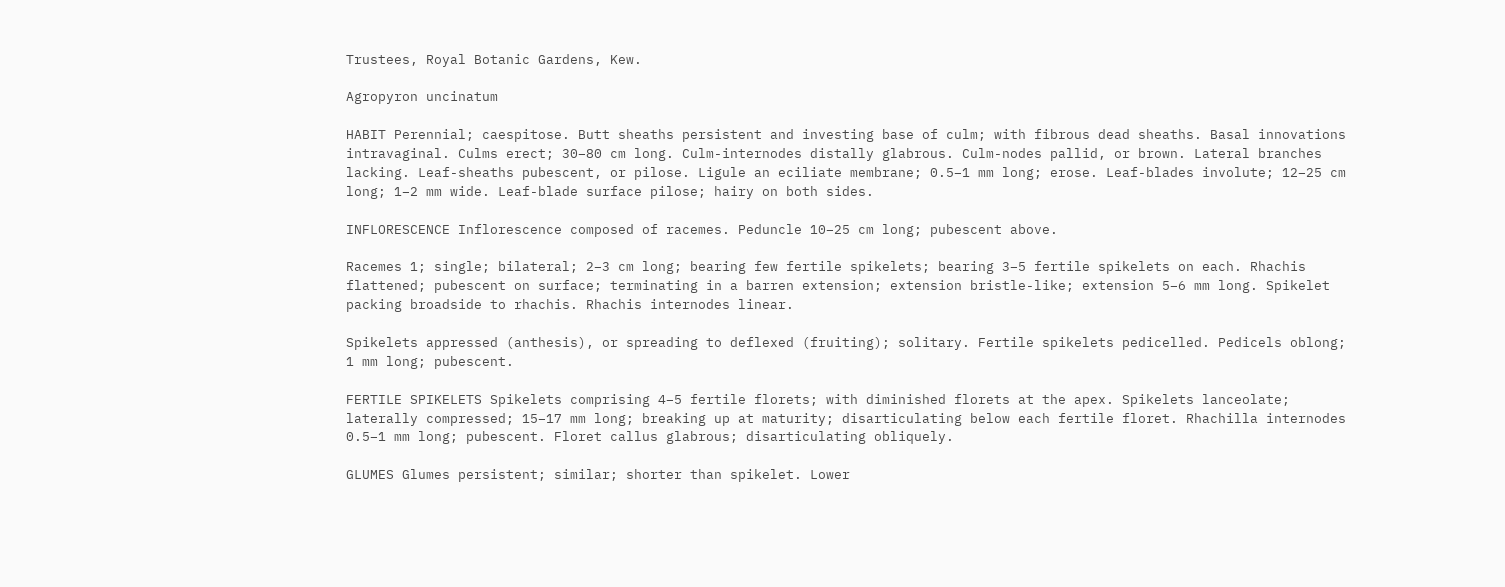Trustees, Royal Botanic Gardens, Kew.

Agropyron uncinatum

HABIT Perennial; caespitose. Butt sheaths persistent and investing base of culm; with fibrous dead sheaths. Basal innovations intravaginal. Culms erect; 30–80 cm long. Culm-internodes distally glabrous. Culm-nodes pallid, or brown. Lateral branches lacking. Leaf-sheaths pubescent, or pilose. Ligule an eciliate membrane; 0.5–1 mm long; erose. Leaf-blades involute; 12–25 cm long; 1–2 mm wide. Leaf-blade surface pilose; hairy on both sides.

INFLORESCENCE Inflorescence composed of racemes. Peduncle 10–25 cm long; pubescent above.

Racemes 1; single; bilateral; 2–3 cm long; bearing few fertile spikelets; bearing 3–5 fertile spikelets on each. Rhachis flattened; pubescent on surface; terminating in a barren extension; extension bristle-like; extension 5–6 mm long. Spikelet packing broadside to rhachis. Rhachis internodes linear.

Spikelets appressed (anthesis), or spreading to deflexed (fruiting); solitary. Fertile spikelets pedicelled. Pedicels oblong; 1 mm long; pubescent.

FERTILE SPIKELETS Spikelets comprising 4–5 fertile florets; with diminished florets at the apex. Spikelets lanceolate; laterally compressed; 15–17 mm long; breaking up at maturity; disarticulating below each fertile floret. Rhachilla internodes 0.5–1 mm long; pubescent. Floret callus glabrous; disarticulating obliquely.

GLUMES Glumes persistent; similar; shorter than spikelet. Lower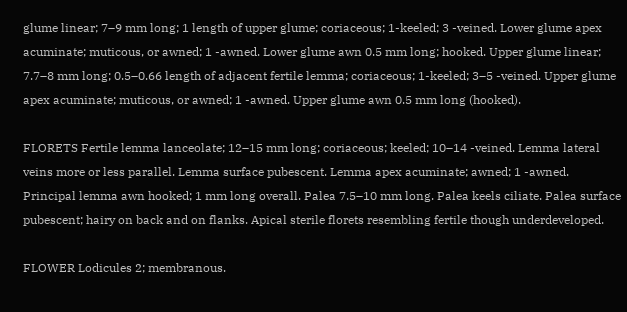glume linear; 7–9 mm long; 1 length of upper glume; coriaceous; 1-keeled; 3 -veined. Lower glume apex acuminate; muticous, or awned; 1 -awned. Lower glume awn 0.5 mm long; hooked. Upper glume linear; 7.7–8 mm long; 0.5–0.66 length of adjacent fertile lemma; coriaceous; 1-keeled; 3–5 -veined. Upper glume apex acuminate; muticous, or awned; 1 -awned. Upper glume awn 0.5 mm long (hooked).

FLORETS Fertile lemma lanceolate; 12–15 mm long; coriaceous; keeled; 10–14 -veined. Lemma lateral veins more or less parallel. Lemma surface pubescent. Lemma apex acuminate; awned; 1 -awned. Principal lemma awn hooked; 1 mm long overall. Palea 7.5–10 mm long. Palea keels ciliate. Palea surface pubescent; hairy on back and on flanks. Apical sterile florets resembling fertile though underdeveloped.

FLOWER Lodicules 2; membranous.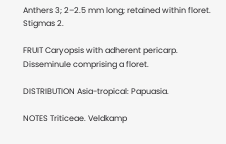Anthers 3; 2–2.5 mm long; retained within floret. Stigmas 2.

FRUIT Caryopsis with adherent pericarp. Disseminule comprising a floret.

DISTRIBUTION Asia-tropical: Papuasia.

NOTES Triticeae. Veldkamp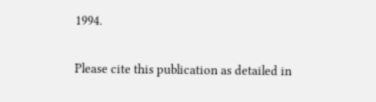1994.

Please cite this publication as detailed in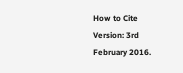How to Cite Version: 3rd February 2016.